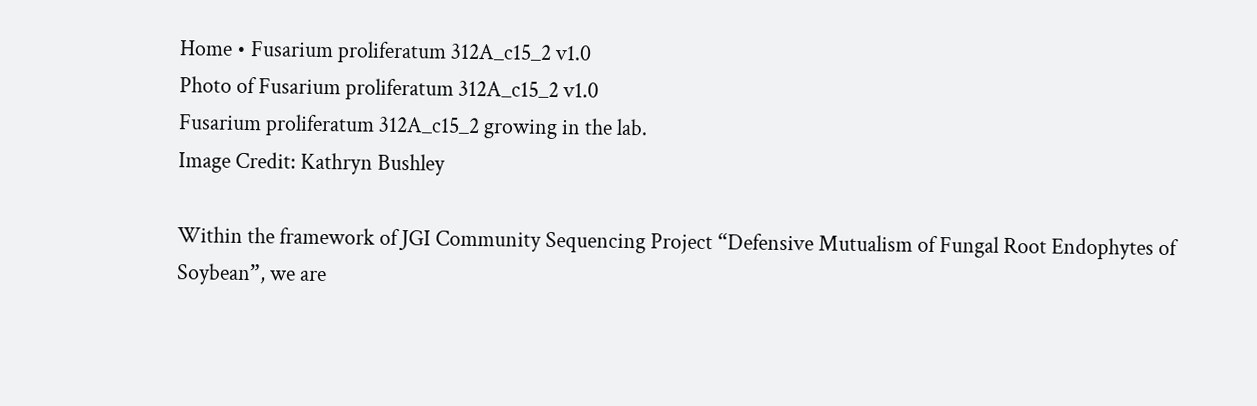Home • Fusarium proliferatum 312A_c15_2 v1.0
Photo of Fusarium proliferatum 312A_c15_2 v1.0
Fusarium proliferatum 312A_c15_2 growing in the lab.
Image Credit: Kathryn Bushley

Within the framework of JGI Community Sequencing Project “Defensive Mutualism of Fungal Root Endophytes of Soybean”, we are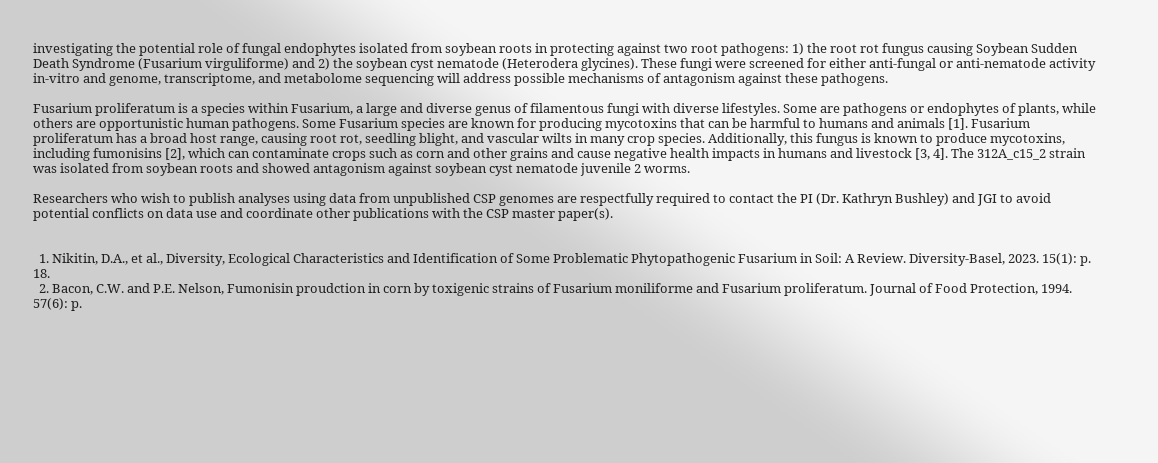investigating the potential role of fungal endophytes isolated from soybean roots in protecting against two root pathogens: 1) the root rot fungus causing Soybean Sudden Death Syndrome (Fusarium virguliforme) and 2) the soybean cyst nematode (Heterodera glycines). These fungi were screened for either anti-fungal or anti-nematode activity in-vitro and genome, transcriptome, and metabolome sequencing will address possible mechanisms of antagonism against these pathogens.

Fusarium proliferatum is a species within Fusarium, a large and diverse genus of filamentous fungi with diverse lifestyles. Some are pathogens or endophytes of plants, while others are opportunistic human pathogens. Some Fusarium species are known for producing mycotoxins that can be harmful to humans and animals [1]. Fusarium proliferatum has a broad host range, causing root rot, seedling blight, and vascular wilts in many crop species. Additionally, this fungus is known to produce mycotoxins, including fumonisins [2], which can contaminate crops such as corn and other grains and cause negative health impacts in humans and livestock [3, 4]. The 312A_c15_2 strain was isolated from soybean roots and showed antagonism against soybean cyst nematode juvenile 2 worms.

Researchers who wish to publish analyses using data from unpublished CSP genomes are respectfully required to contact the PI (Dr. Kathryn Bushley) and JGI to avoid potential conflicts on data use and coordinate other publications with the CSP master paper(s).


  1. Nikitin, D.A., et al., Diversity, Ecological Characteristics and Identification of Some Problematic Phytopathogenic Fusarium in Soil: A Review. Diversity-Basel, 2023. 15(1): p. 18.
  2. Bacon, C.W. and P.E. Nelson, Fumonisin proudction in corn by toxigenic strains of Fusarium moniliforme and Fusarium proliferatum. Journal of Food Protection, 1994. 57(6): p.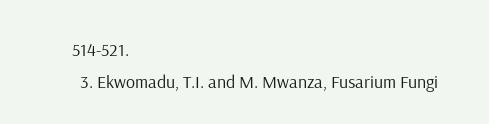514-521.
  3. Ekwomadu, T.I. and M. Mwanza, Fusarium Fungi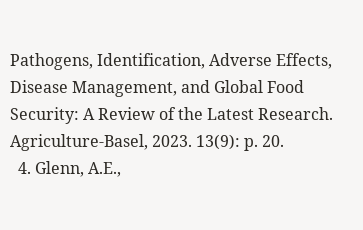Pathogens, Identification, Adverse Effects, Disease Management, and Global Food Security: A Review of the Latest Research. Agriculture-Basel, 2023. 13(9): p. 20.
  4. Glenn, A.E.,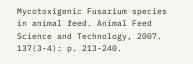Mycotoxigenic Fusarium species in animal feed. Animal Feed Science and Technology, 2007. 137(3-4): p. 213-240.